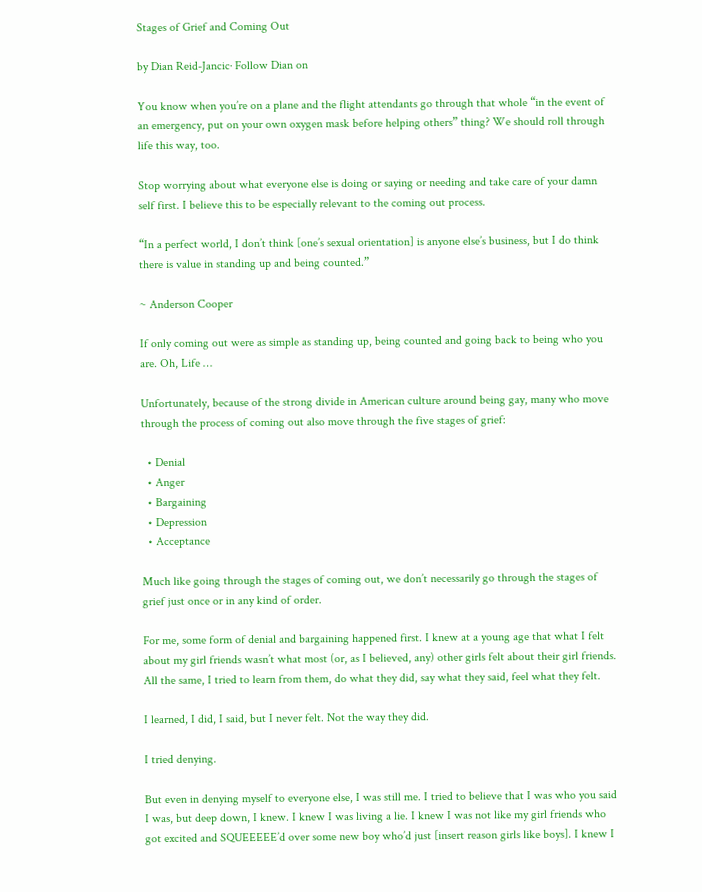Stages of Grief and Coming Out

by Dian Reid-Jancic· Follow Dian on

You know when you’re on a plane and the flight attendants go through that whole “in the event of an emergency, put on your own oxygen mask before helping others” thing? We should roll through life this way, too.

Stop worrying about what everyone else is doing or saying or needing and take care of your damn self first. I believe this to be especially relevant to the coming out process.

“In a perfect world, I don’t think [one’s sexual orientation] is anyone else’s business, but I do think there is value in standing up and being counted.”

~ Anderson Cooper

If only coming out were as simple as standing up, being counted and going back to being who you are. Oh, Life …

Unfortunately, because of the strong divide in American culture around being gay, many who move through the process of coming out also move through the five stages of grief:

  • Denial
  • Anger
  • Bargaining
  • Depression
  • Acceptance

Much like going through the stages of coming out, we don’t necessarily go through the stages of grief just once or in any kind of order.

For me, some form of denial and bargaining happened first. I knew at a young age that what I felt about my girl friends wasn’t what most (or, as I believed, any) other girls felt about their girl friends. All the same, I tried to learn from them, do what they did, say what they said, feel what they felt.

I learned, I did, I said, but I never felt. Not the way they did.

I tried denying.

But even in denying myself to everyone else, I was still me. I tried to believe that I was who you said I was, but deep down, I knew. I knew I was living a lie. I knew I was not like my girl friends who got excited and SQUEEEEE’d over some new boy who’d just [insert reason girls like boys]. I knew I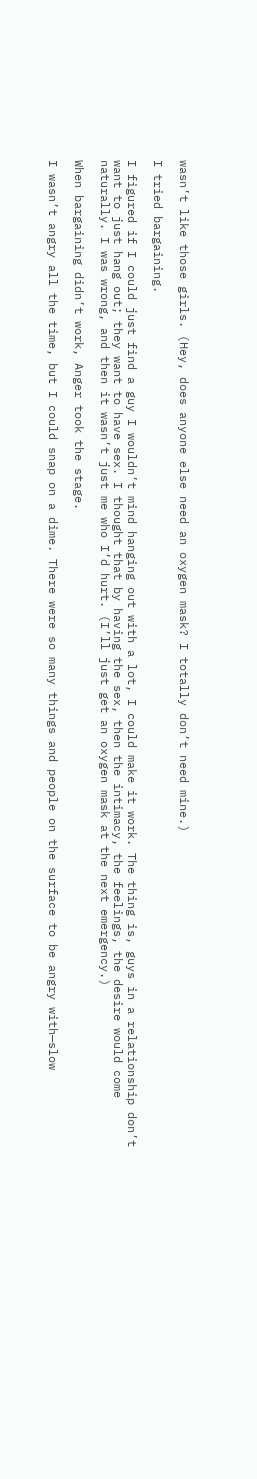wasn’t like those girls. (Hey, does anyone else need an oxygen mask? I totally don’t need mine.)

I tried bargaining.

I figured if I could just find a guy I wouldn’t mind hanging out with a lot, I could make it work. The thing is, guys in a relationship don’t want to just hang out; they want to have sex. I thought that by having the sex, then the intimacy, the feelings, the desire would come naturally. I was wrong, and then it wasn’t just me who I’d hurt. (I’ll just get an oxygen mask at the next emergency.)

When bargaining didn’t work, Anger took the stage.

I wasn’t angry all the time, but I could snap on a dime. There were so many things and people on the surface to be angry with—slow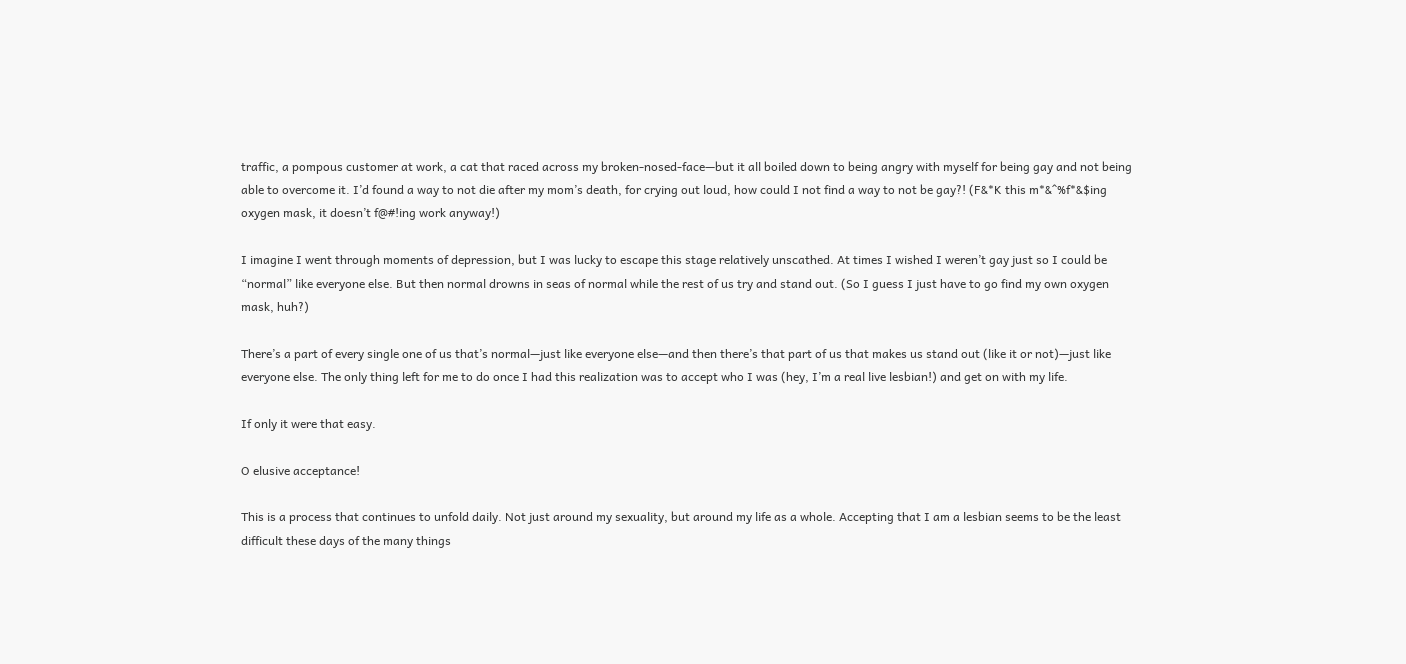traffic, a pompous customer at work, a cat that raced across my broken-nosed-face—but it all boiled down to being angry with myself for being gay and not being able to overcome it. I’d found a way to not die after my mom’s death, for crying out loud, how could I not find a way to not be gay?! (F&*K this m*&^%f*&$ing oxygen mask, it doesn’t f@#!ing work anyway!)

I imagine I went through moments of depression, but I was lucky to escape this stage relatively unscathed. At times I wished I weren’t gay just so I could be “normal” like everyone else. But then normal drowns in seas of normal while the rest of us try and stand out. (So I guess I just have to go find my own oxygen mask, huh?)

There’s a part of every single one of us that’s normal—just like everyone else—and then there’s that part of us that makes us stand out (like it or not)—just like everyone else. The only thing left for me to do once I had this realization was to accept who I was (hey, I’m a real live lesbian!) and get on with my life.

If only it were that easy.

O elusive acceptance!

This is a process that continues to unfold daily. Not just around my sexuality, but around my life as a whole. Accepting that I am a lesbian seems to be the least difficult these days of the many things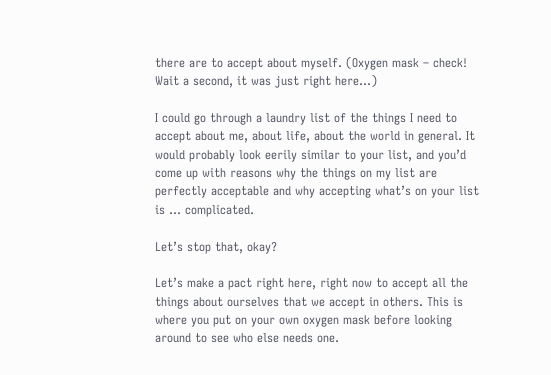there are to accept about myself. (Oxygen mask – check! Wait a second, it was just right here…)

I could go through a laundry list of the things I need to accept about me, about life, about the world in general. It would probably look eerily similar to your list, and you’d come up with reasons why the things on my list are perfectly acceptable and why accepting what’s on your list is … complicated.

Let’s stop that, okay?

Let’s make a pact right here, right now to accept all the things about ourselves that we accept in others. This is where you put on your own oxygen mask before looking around to see who else needs one.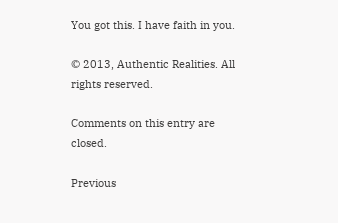You got this. I have faith in you.

© 2013, Authentic Realities. All rights reserved.

Comments on this entry are closed.

Previous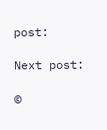post:

Next post:

©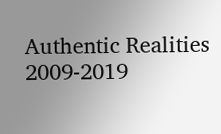Authentic Realities 2009-2019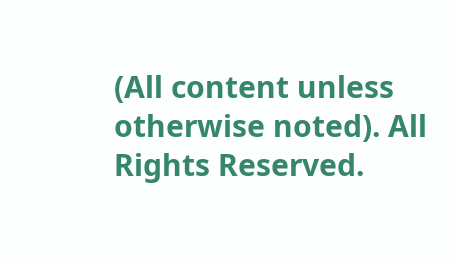(All content unless otherwise noted). All Rights Reserved.